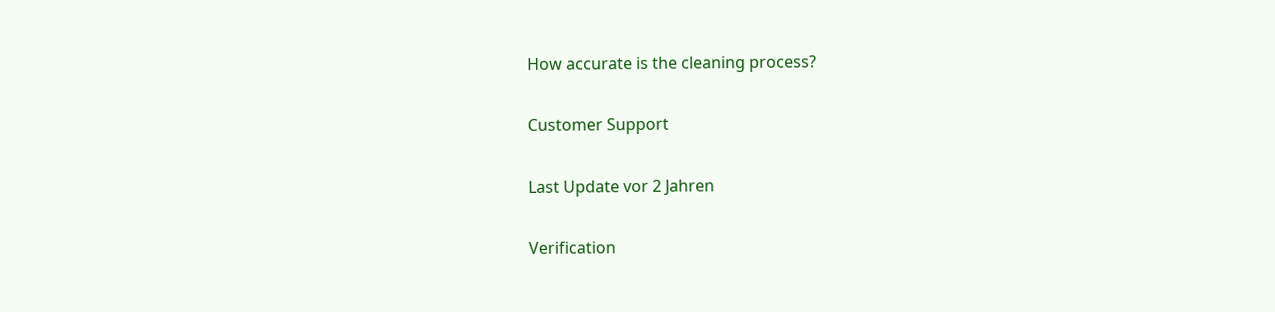How accurate is the cleaning process?

Customer Support

Last Update vor 2 Jahren

Verification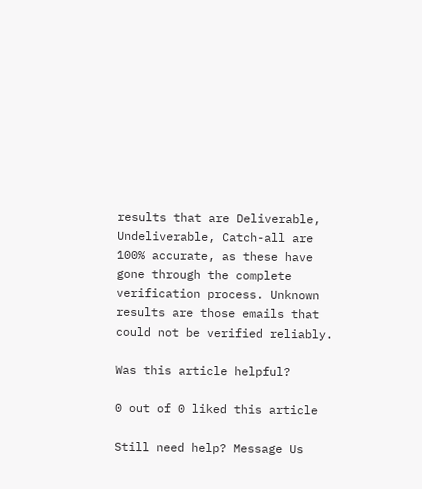results that are Deliverable, Undeliverable, Catch-all are 100% accurate, as these have gone through the complete verification process. Unknown results are those emails that could not be verified reliably.

Was this article helpful?

0 out of 0 liked this article

Still need help? Message Us